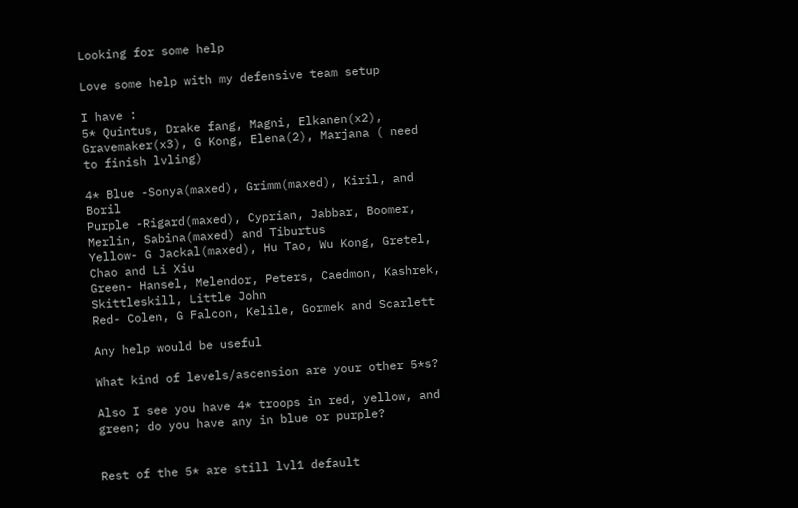Looking for some help

Love some help with my defensive team setup

I have :
5* Quintus, Drake fang, Magni, Elkanen(x2), Gravemaker(x3), G Kong, Elena(2), Marjana ( need to finish lvling)

4* Blue -Sonya(maxed), Grimm(maxed), Kiril, and Boril
Purple -Rigard(maxed), Cyprian, Jabbar, Boomer, Merlin, Sabina(maxed) and Tiburtus
Yellow- G Jackal(maxed), Hu Tao, Wu Kong, Gretel, Chao and Li Xiu
Green- Hansel, Melendor, Peters, Caedmon, Kashrek, Skittleskill, Little John
Red- Colen, G Falcon, Kelile, Gormek and Scarlett

Any help would be useful

What kind of levels/ascension are your other 5*s?

Also I see you have 4* troops in red, yellow, and green; do you have any in blue or purple?


Rest of the 5* are still lvl1 default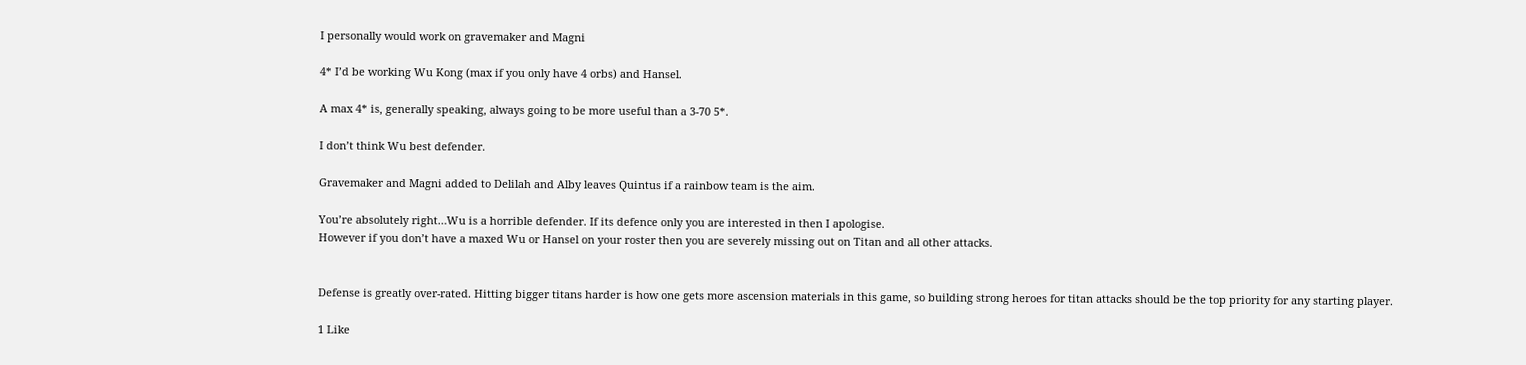I personally would work on gravemaker and Magni

4* I’d be working Wu Kong (max if you only have 4 orbs) and Hansel.

A max 4* is, generally speaking, always going to be more useful than a 3-70 5*.

I don’t think Wu best defender.

Gravemaker and Magni added to Delilah and Alby leaves Quintus if a rainbow team is the aim.

You’re absolutely right…Wu is a horrible defender. If its defence only you are interested in then I apologise.
However if you don’t have a maxed Wu or Hansel on your roster then you are severely missing out on Titan and all other attacks.


Defense is greatly over-rated. Hitting bigger titans harder is how one gets more ascension materials in this game, so building strong heroes for titan attacks should be the top priority for any starting player.

1 Like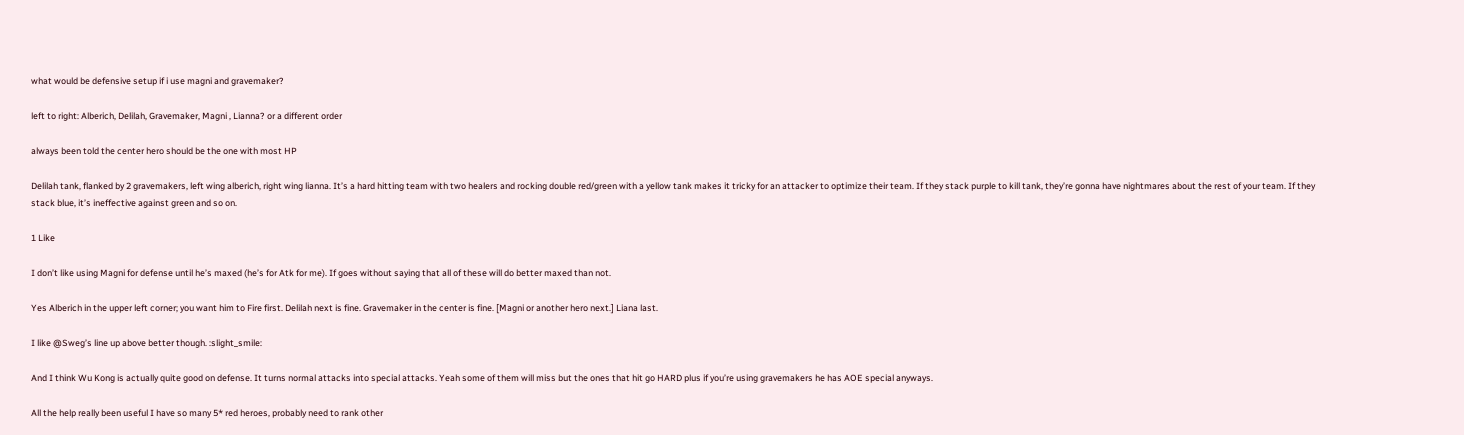what would be defensive setup if i use magni and gravemaker?

left to right: Alberich, Delilah, Gravemaker, Magni , Lianna? or a different order

always been told the center hero should be the one with most HP

Delilah tank, flanked by 2 gravemakers, left wing alberich, right wing lianna. It’s a hard hitting team with two healers and rocking double red/green with a yellow tank makes it tricky for an attacker to optimize their team. If they stack purple to kill tank, they’re gonna have nightmares about the rest of your team. If they stack blue, it’s ineffective against green and so on.

1 Like

I don’t like using Magni for defense until he’s maxed (he’s for Atk for me). If goes without saying that all of these will do better maxed than not.

Yes Alberich in the upper left corner; you want him to Fire first. Delilah next is fine. Gravemaker in the center is fine. [Magni or another hero next.] Liana last.

I like @Sweg’s line up above better though. :slight_smile:

And I think Wu Kong is actually quite good on defense. It turns normal attacks into special attacks. Yeah some of them will miss but the ones that hit go HARD plus if you’re using gravemakers he has AOE special anyways.

All the help really been useful I have so many 5* red heroes, probably need to rank other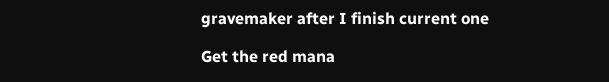gravemaker after I finish current one

Get the red mana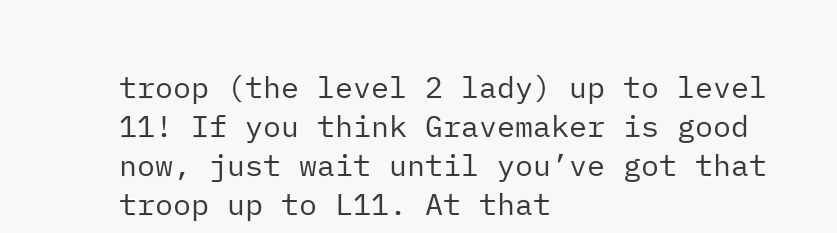troop (the level 2 lady) up to level 11! If you think Gravemaker is good now, just wait until you’ve got that troop up to L11. At that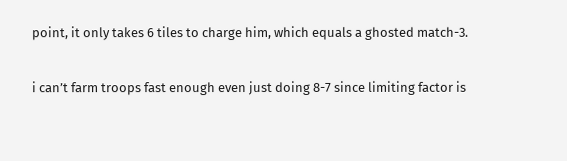point, it only takes 6 tiles to charge him, which equals a ghosted match-3.

i can’t farm troops fast enough even just doing 8-7 since limiting factor is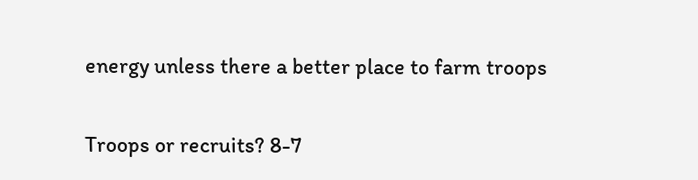energy unless there a better place to farm troops

Troops or recruits? 8-7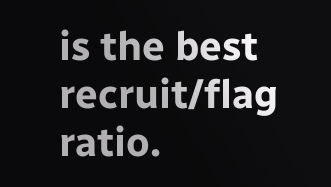is the best recruit/flag ratio.